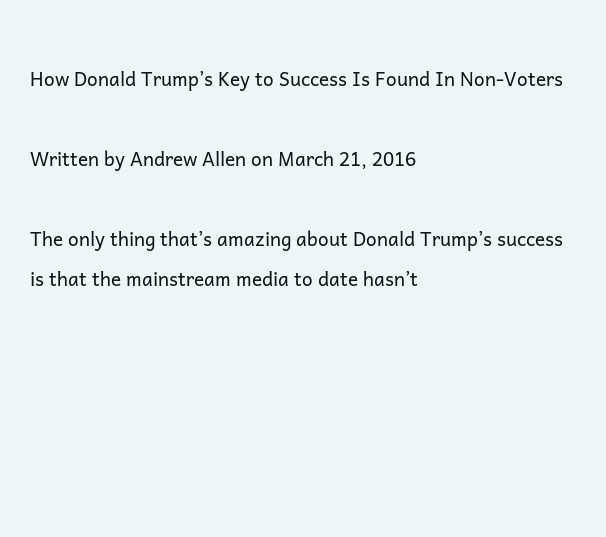How Donald Trump’s Key to Success Is Found In Non-Voters

Written by Andrew Allen on March 21, 2016

The only thing that’s amazing about Donald Trump’s success is that the mainstream media to date hasn’t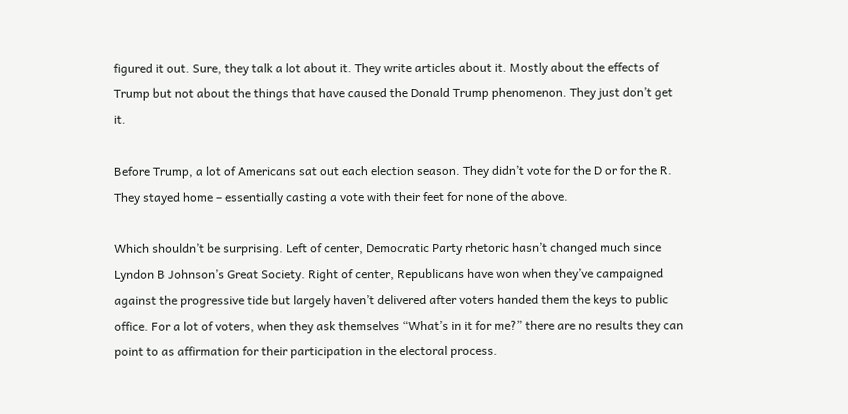figured it out. Sure, they talk a lot about it. They write articles about it. Mostly about the effects of Trump but not about the things that have caused the Donald Trump phenomenon. They just don’t get it.

Before Trump, a lot of Americans sat out each election season. They didn’t vote for the D or for the R. They stayed home – essentially casting a vote with their feet for none of the above.

Which shouldn’t be surprising. Left of center, Democratic Party rhetoric hasn’t changed much since Lyndon B Johnson’s Great Society. Right of center, Republicans have won when they’ve campaigned against the progressive tide but largely haven’t delivered after voters handed them the keys to public office. For a lot of voters, when they ask themselves “What’s in it for me?” there are no results they can point to as affirmation for their participation in the electoral process.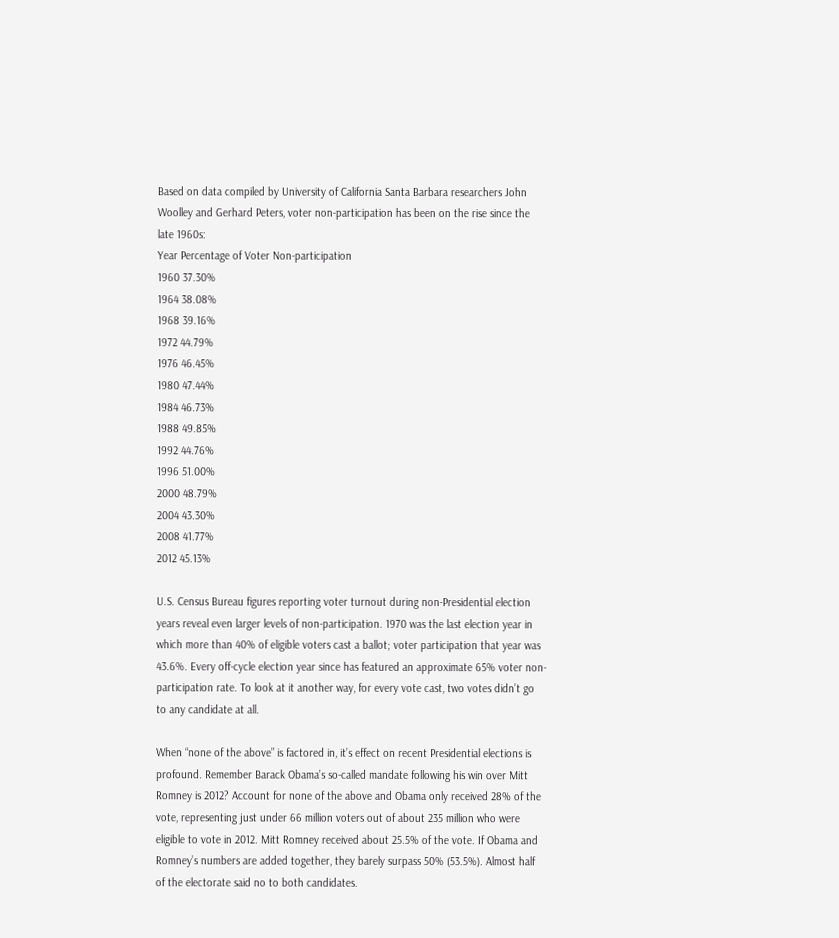Based on data compiled by University of California Santa Barbara researchers John Woolley and Gerhard Peters, voter non-participation has been on the rise since the late 1960s:
Year Percentage of Voter Non-participation
1960 37.30%
1964 38.08%
1968 39.16%
1972 44.79%
1976 46.45%
1980 47.44%
1984 46.73%
1988 49.85%
1992 44.76%
1996 51.00%
2000 48.79%
2004 43.30%
2008 41.77%
2012 45.13%

U.S. Census Bureau figures reporting voter turnout during non-Presidential election years reveal even larger levels of non-participation. 1970 was the last election year in which more than 40% of eligible voters cast a ballot; voter participation that year was 43.6%. Every off-cycle election year since has featured an approximate 65% voter non-participation rate. To look at it another way, for every vote cast, two votes didn’t go to any candidate at all.

When “none of the above” is factored in, it’s effect on recent Presidential elections is profound. Remember Barack Obama’s so-called mandate following his win over Mitt Romney is 2012? Account for none of the above and Obama only received 28% of the vote, representing just under 66 million voters out of about 235 million who were eligible to vote in 2012. Mitt Romney received about 25.5% of the vote. If Obama and Romney’s numbers are added together, they barely surpass 50% (53.5%). Almost half of the electorate said no to both candidates.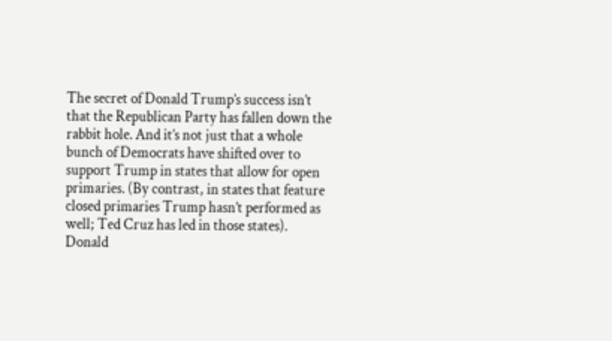The secret of Donald Trump’s success isn’t that the Republican Party has fallen down the rabbit hole. And it’s not just that a whole bunch of Democrats have shifted over to support Trump in states that allow for open primaries. (By contrast, in states that feature closed primaries Trump hasn’t performed as well; Ted Cruz has led in those states). Donald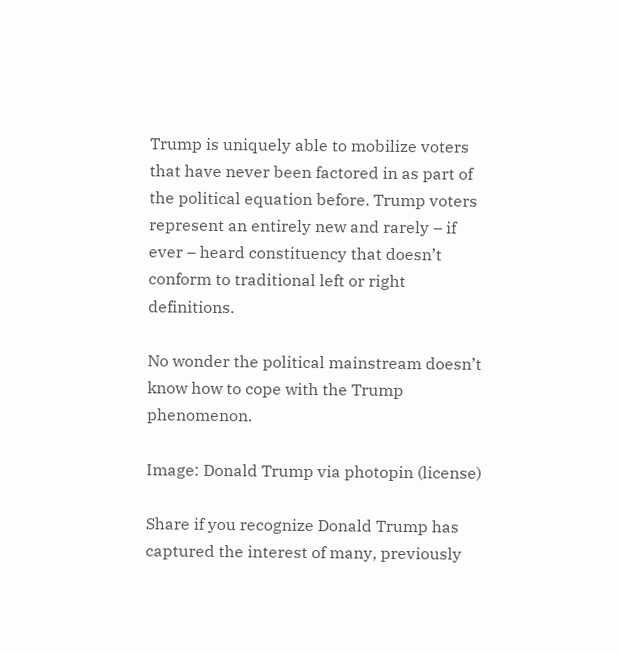Trump is uniquely able to mobilize voters that have never been factored in as part of the political equation before. Trump voters represent an entirely new and rarely – if ever – heard constituency that doesn’t conform to traditional left or right definitions.

No wonder the political mainstream doesn’t know how to cope with the Trump phenomenon.

Image: Donald Trump via photopin (license)

Share if you recognize Donald Trump has captured the interest of many, previously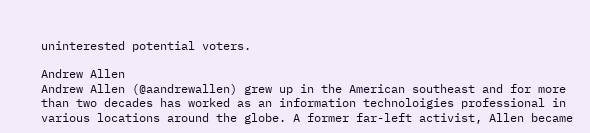uninterested potential voters.

Andrew Allen
Andrew Allen (@aandrewallen) grew up in the American southeast and for more than two decades has worked as an information technoloigies professional in various locations around the globe. A former far-left activist, Allen became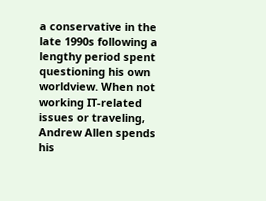a conservative in the late 1990s following a lengthy period spent questioning his own worldview. When not working IT-related issues or traveling, Andrew Allen spends his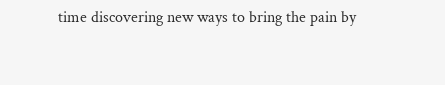time discovering new ways to bring the pain by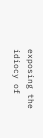exposing the idiocy of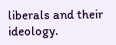liberals and their ideology.